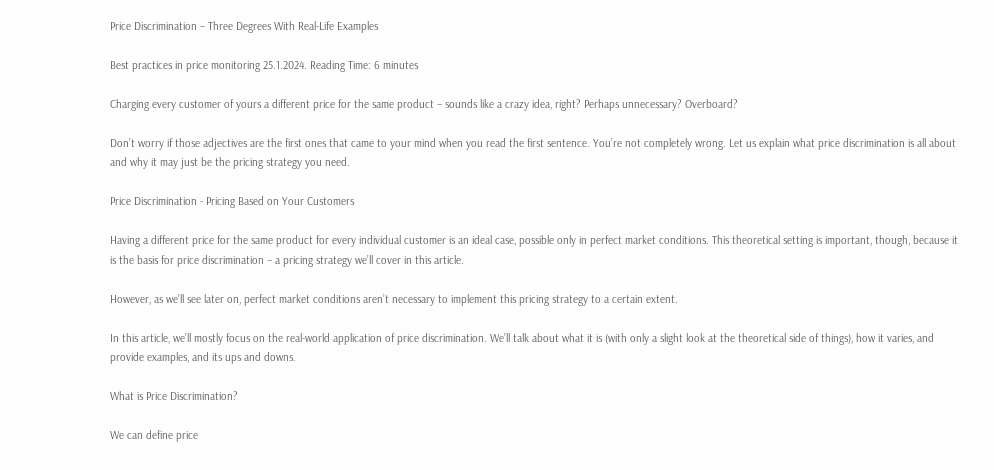Price Discrimination – Three Degrees With Real-Life Examples

Best practices in price monitoring 25.1.2024. Reading Time: 6 minutes

Charging every customer of yours a different price for the same product – sounds like a crazy idea, right? Perhaps unnecessary? Overboard?

Don’t worry if those adjectives are the first ones that came to your mind when you read the first sentence. You’re not completely wrong. Let us explain what price discrimination is all about and why it may just be the pricing strategy you need.

Price Discrimination - Pricing Based on Your Customers

Having a different price for the same product for every individual customer is an ideal case, possible only in perfect market conditions. This theoretical setting is important, though, because it is the basis for price discrimination – a pricing strategy we’ll cover in this article.

However, as we’ll see later on, perfect market conditions aren’t necessary to implement this pricing strategy to a certain extent.

In this article, we’ll mostly focus on the real-world application of price discrimination. We’ll talk about what it is (with only a slight look at the theoretical side of things), how it varies, and provide examples, and its ups and downs.

What is Price Discrimination?

We can define price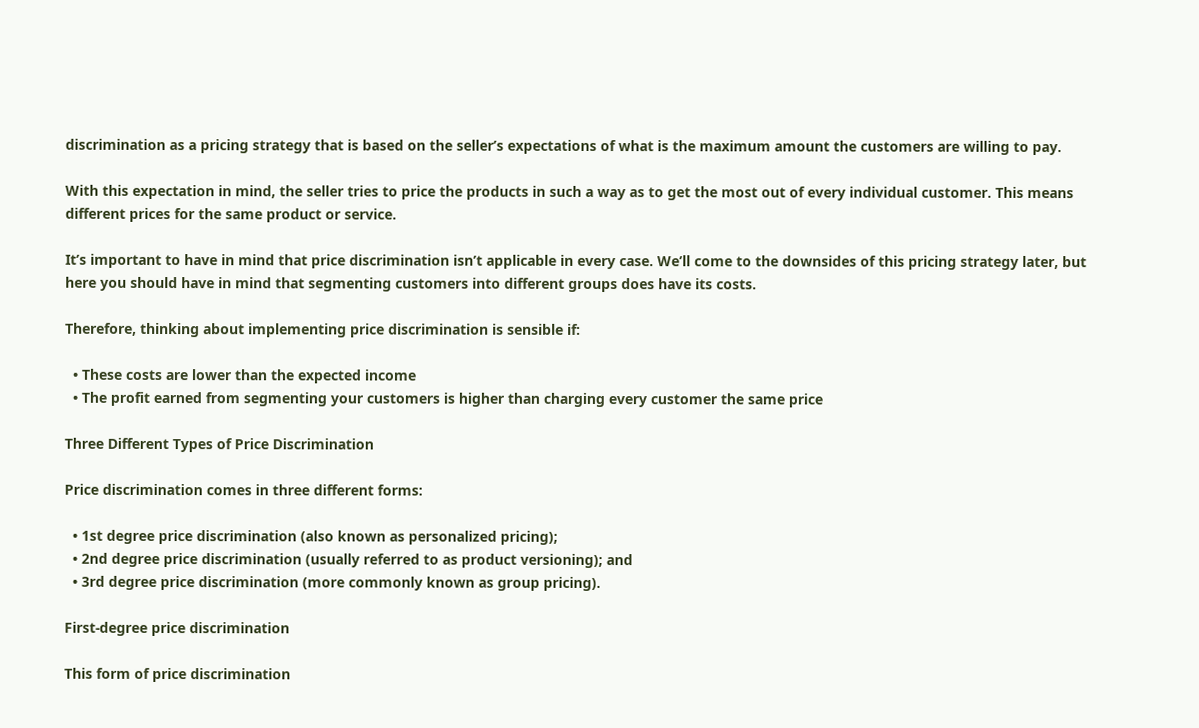discrimination as a pricing strategy that is based on the seller’s expectations of what is the maximum amount the customers are willing to pay.

With this expectation in mind, the seller tries to price the products in such a way as to get the most out of every individual customer. This means different prices for the same product or service.

It’s important to have in mind that price discrimination isn’t applicable in every case. We’ll come to the downsides of this pricing strategy later, but here you should have in mind that segmenting customers into different groups does have its costs.

Therefore, thinking about implementing price discrimination is sensible if:

  • These costs are lower than the expected income
  • The profit earned from segmenting your customers is higher than charging every customer the same price

Three Different Types of Price Discrimination

Price discrimination comes in three different forms:

  • 1st degree price discrimination (also known as personalized pricing);
  • 2nd degree price discrimination (usually referred to as product versioning); and
  • 3rd degree price discrimination (more commonly known as group pricing).

First-degree price discrimination

This form of price discrimination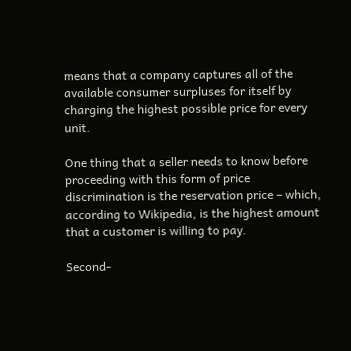means that a company captures all of the available consumer surpluses for itself by charging the highest possible price for every unit.

One thing that a seller needs to know before proceeding with this form of price discrimination is the reservation price – which, according to Wikipedia, is the highest amount that a customer is willing to pay.

Second-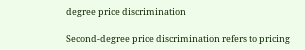degree price discrimination

Second-degree price discrimination refers to pricing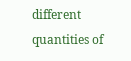different quantities of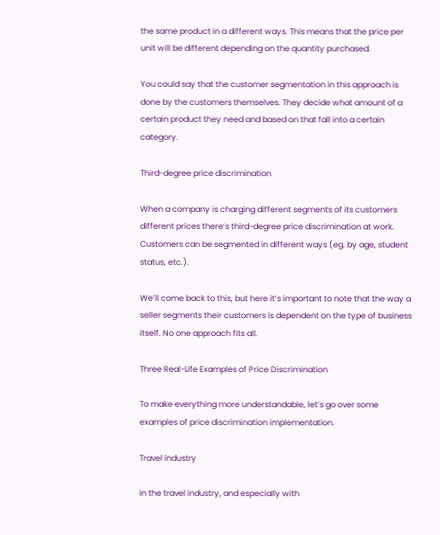the same product in a different ways. This means that the price per unit will be different depending on the quantity purchased.

You could say that the customer segmentation in this approach is done by the customers themselves. They decide what amount of a certain product they need and based on that fall into a certain category.

Third-degree price discrimination

When a company is charging different segments of its customers different prices there’s third-degree price discrimination at work. Customers can be segmented in different ways (eg. by age, student status, etc.).

We’ll come back to this, but here it’s important to note that the way a seller segments their customers is dependent on the type of business itself. No one approach fits all.

Three Real-Life Examples of Price Discrimination

To make everything more understandable, let’s go over some examples of price discrimination implementation.

Travel industry

In the travel industry, and especially with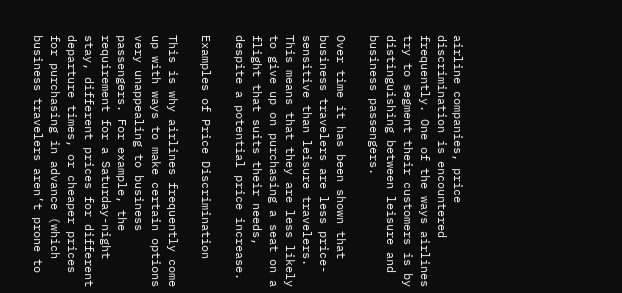airline companies, price discrimination is encountered frequently. One of the ways airlines try to segment their customers is by distinguishing between leisure and business passengers.

Over time it has been shown that business travelers are less price-sensitive than leisure travelers. This means that they are less likely to give up on purchasing a seat on a flight that suits their needs, despite a potential price increase.

Examples of Price Discrimination

This is why airlines frequently come up with ways to make certain options very unappealing to business passengers. For example, the requirement for a Saturday-night stay, different prices for different departure times, or cheaper prices for purchasing in advance (which business travelers aren’t prone to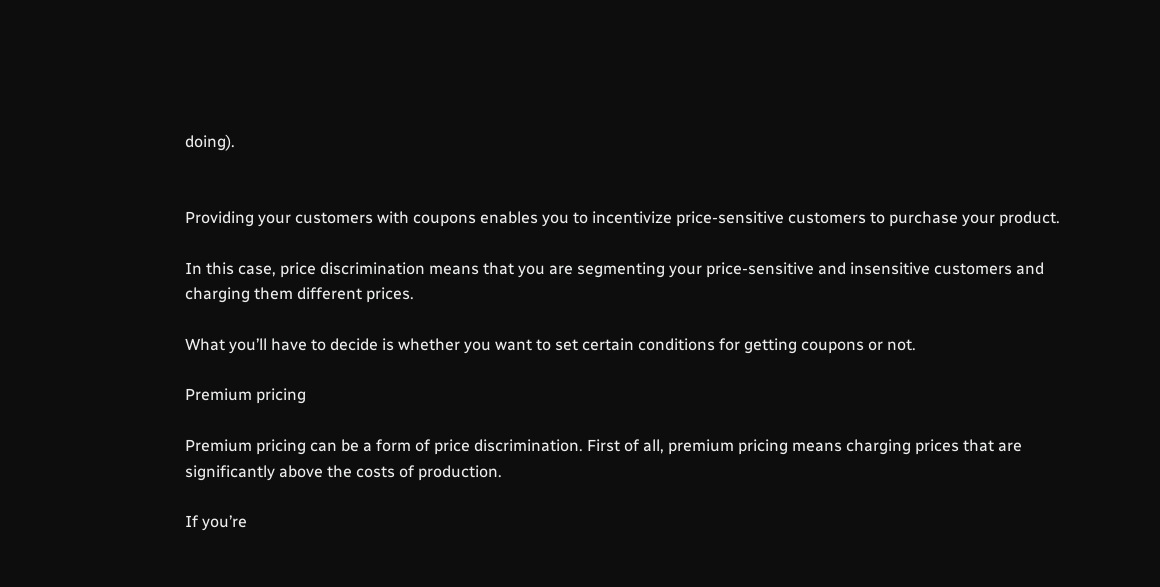doing).


Providing your customers with coupons enables you to incentivize price-sensitive customers to purchase your product.

In this case, price discrimination means that you are segmenting your price-sensitive and insensitive customers and charging them different prices.

What you’ll have to decide is whether you want to set certain conditions for getting coupons or not.

Premium pricing

Premium pricing can be a form of price discrimination. First of all, premium pricing means charging prices that are significantly above the costs of production.

If you’re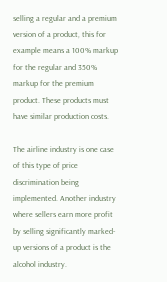selling a regular and a premium version of a product, this for example means a 100% markup for the regular and 350% markup for the premium product. These products must have similar production costs.

The airline industry is one case of this type of price discrimination being implemented. Another industry where sellers earn more profit by selling significantly marked-up versions of a product is the alcohol industry.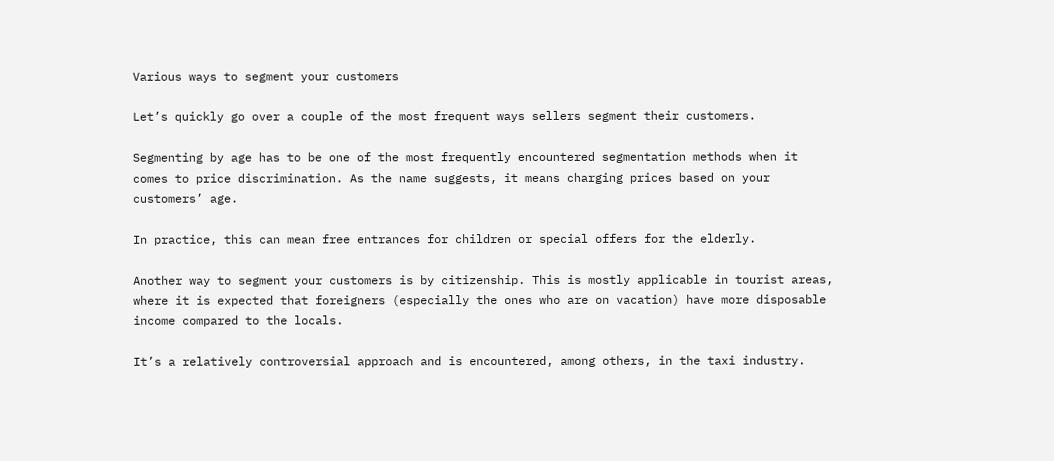Various ways to segment your customers

Let’s quickly go over a couple of the most frequent ways sellers segment their customers.

Segmenting by age has to be one of the most frequently encountered segmentation methods when it comes to price discrimination. As the name suggests, it means charging prices based on your customers’ age.

In practice, this can mean free entrances for children or special offers for the elderly.

Another way to segment your customers is by citizenship. This is mostly applicable in tourist areas, where it is expected that foreigners (especially the ones who are on vacation) have more disposable income compared to the locals.

It’s a relatively controversial approach and is encountered, among others, in the taxi industry.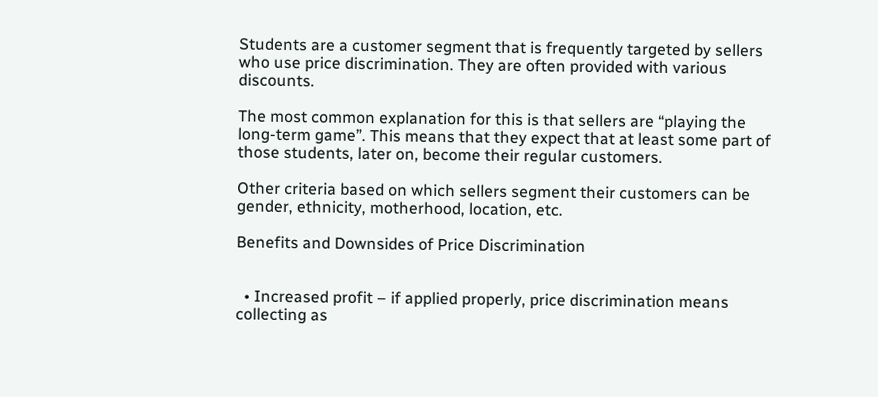Students are a customer segment that is frequently targeted by sellers who use price discrimination. They are often provided with various discounts.

The most common explanation for this is that sellers are “playing the long-term game”. This means that they expect that at least some part of those students, later on, become their regular customers.

Other criteria based on which sellers segment their customers can be gender, ethnicity, motherhood, location, etc.

Benefits and Downsides of Price Discrimination


  • Increased profit – if applied properly, price discrimination means collecting as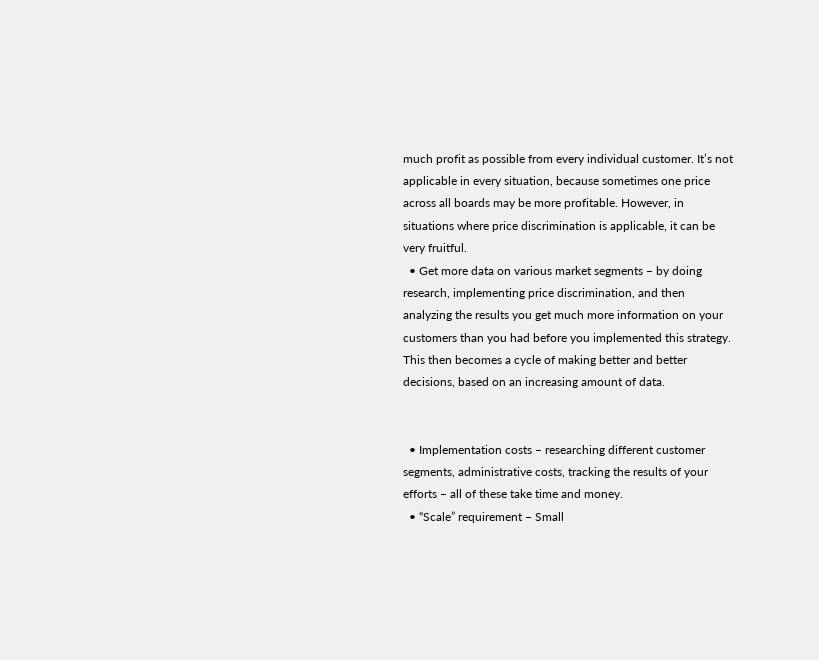much profit as possible from every individual customer. It’s not applicable in every situation, because sometimes one price across all boards may be more profitable. However, in situations where price discrimination is applicable, it can be very fruitful.
  • Get more data on various market segments – by doing research, implementing price discrimination, and then analyzing the results you get much more information on your customers than you had before you implemented this strategy. This then becomes a cycle of making better and better decisions, based on an increasing amount of data.


  • Implementation costs – researching different customer segments, administrative costs, tracking the results of your efforts – all of these take time and money.
  • “Scale” requirement – Small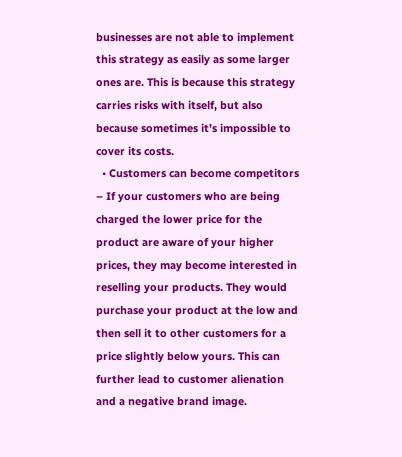businesses are not able to implement this strategy as easily as some larger ones are. This is because this strategy carries risks with itself, but also because sometimes it’s impossible to cover its costs.
  • Customers can become competitors – If your customers who are being charged the lower price for the product are aware of your higher prices, they may become interested in reselling your products. They would purchase your product at the low and then sell it to other customers for a price slightly below yours. This can further lead to customer alienation and a negative brand image.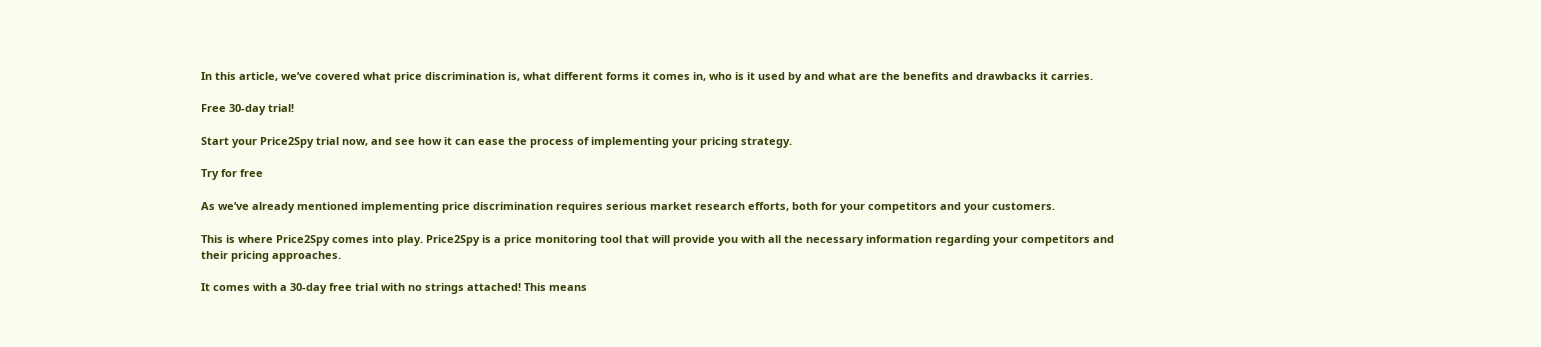In this article, we’ve covered what price discrimination is, what different forms it comes in, who is it used by and what are the benefits and drawbacks it carries.

Free 30-day trial!

Start your Price2Spy trial now, and see how it can ease the process of implementing your pricing strategy.

Try for free

As we’ve already mentioned implementing price discrimination requires serious market research efforts, both for your competitors and your customers.

This is where Price2Spy comes into play. Price2Spy is a price monitoring tool that will provide you with all the necessary information regarding your competitors and their pricing approaches.

It comes with a 30-day free trial with no strings attached! This means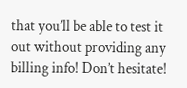that you’ll be able to test it out without providing any billing info! Don’t hesitate!